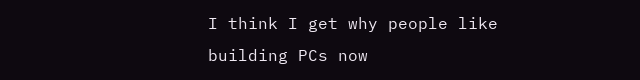I think I get why people like building PCs now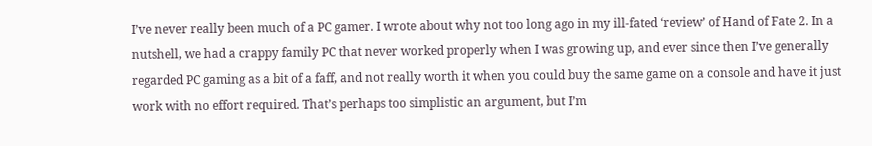I’ve never really been much of a PC gamer. I wrote about why not too long ago in my ill-fated ‘review’ of Hand of Fate 2. In a nutshell, we had a crappy family PC that never worked properly when I was growing up, and ever since then I’ve generally regarded PC gaming as a bit of a faff, and not really worth it when you could buy the same game on a console and have it just work with no effort required. That’s perhaps too simplistic an argument, but I’m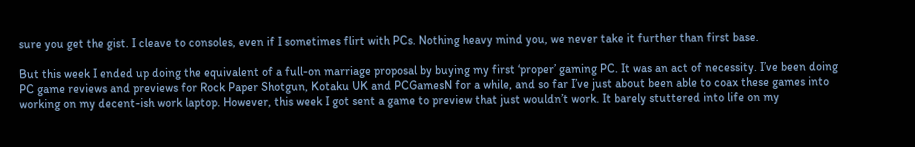sure you get the gist. I cleave to consoles, even if I sometimes flirt with PCs. Nothing heavy mind you, we never take it further than first base.

But this week I ended up doing the equivalent of a full-on marriage proposal by buying my first ‘proper’ gaming PC. It was an act of necessity. I’ve been doing PC game reviews and previews for Rock Paper Shotgun, Kotaku UK and PCGamesN for a while, and so far I’ve just about been able to coax these games into working on my decent-ish work laptop. However, this week I got sent a game to preview that just wouldn’t work. It barely stuttered into life on my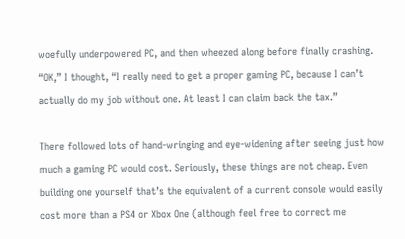woefully underpowered PC, and then wheezed along before finally crashing. “OK,” I thought, “I really need to get a proper gaming PC, because I can’t actually do my job without one. At least I can claim back the tax.”

There followed lots of hand-wringing and eye-widening after seeing just how much a gaming PC would cost. Seriously, these things are not cheap. Even building one yourself that’s the equivalent of a current console would easily cost more than a PS4 or Xbox One (although feel free to correct me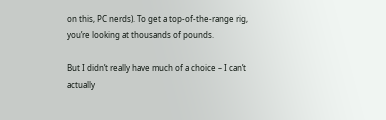on this, PC nerds). To get a top-of-the-range rig, you’re looking at thousands of pounds.

But I didn’t really have much of a choice – I can’t actually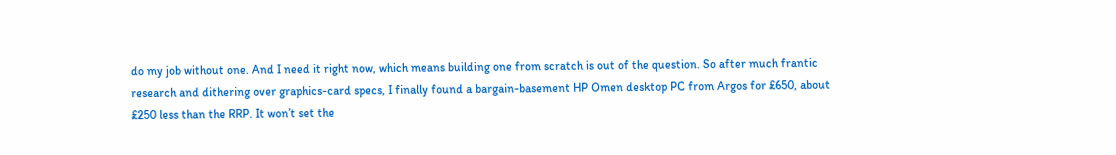do my job without one. And I need it right now, which means building one from scratch is out of the question. So after much frantic research and dithering over graphics-card specs, I finally found a bargain-basement HP Omen desktop PC from Argos for £650, about £250 less than the RRP. It won’t set the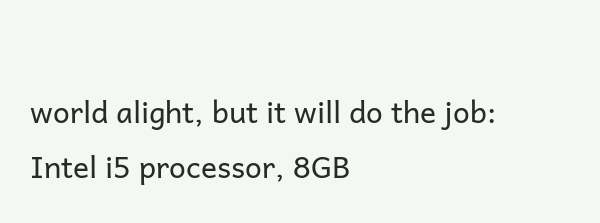world alight, but it will do the job: Intel i5 processor, 8GB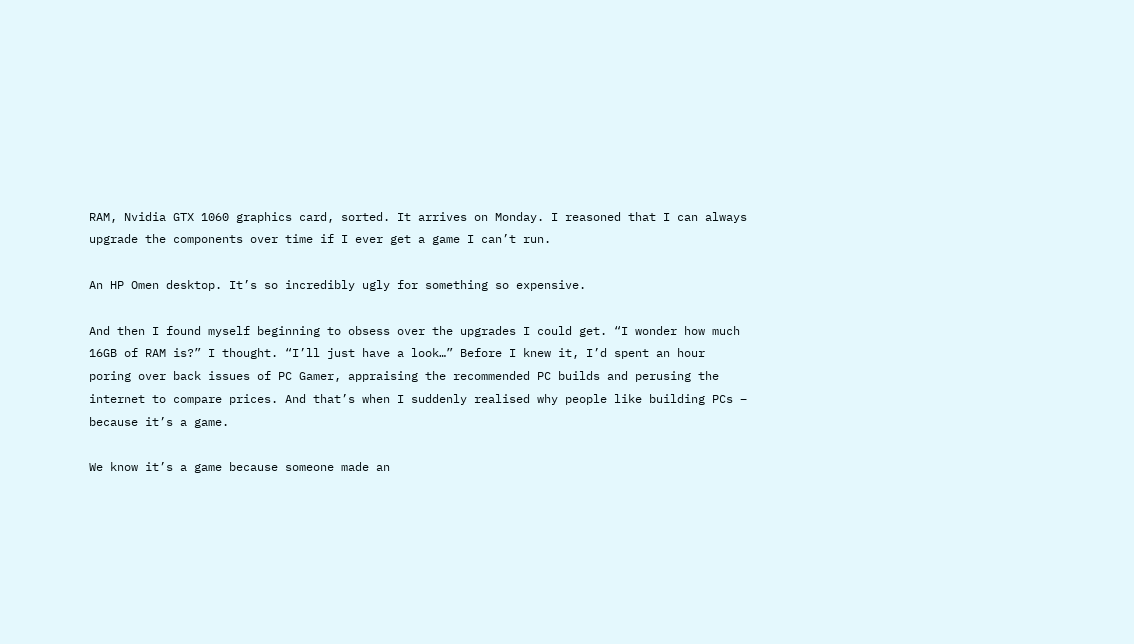RAM, Nvidia GTX 1060 graphics card, sorted. It arrives on Monday. I reasoned that I can always upgrade the components over time if I ever get a game I can’t run.

An HP Omen desktop. It’s so incredibly ugly for something so expensive.

And then I found myself beginning to obsess over the upgrades I could get. “I wonder how much 16GB of RAM is?” I thought. “I’ll just have a look…” Before I knew it, I’d spent an hour poring over back issues of PC Gamer, appraising the recommended PC builds and perusing the internet to compare prices. And that’s when I suddenly realised why people like building PCs – because it’s a game.

We know it’s a game because someone made an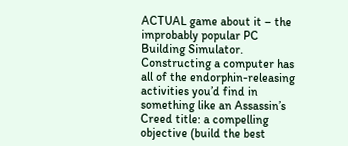ACTUAL game about it – the improbably popular PC Building Simulator. Constructing a computer has all of the endorphin-releasing activities you’d find in something like an Assassin’s Creed title: a compelling objective (build the best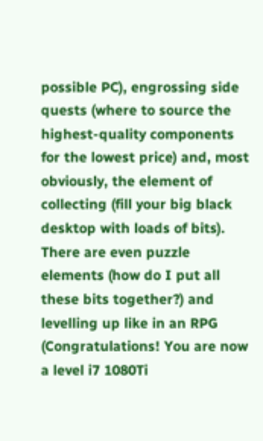possible PC), engrossing side quests (where to source the highest-quality components for the lowest price) and, most obviously, the element of collecting (fill your big black desktop with loads of bits). There are even puzzle elements (how do I put all these bits together?) and levelling up like in an RPG (Congratulations! You are now a level i7 1080Ti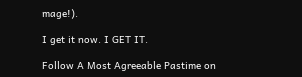mage!).

I get it now. I GET IT.

Follow A Most Agreeable Pastime on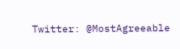Twitter: @MostAgreeable